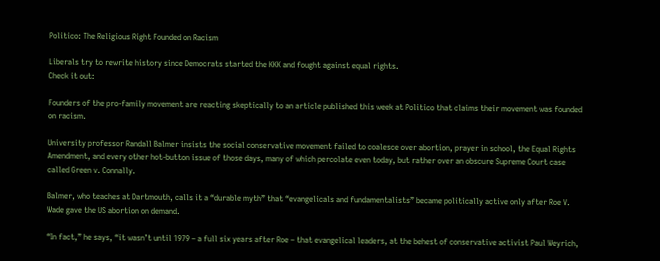Politico: The Religious Right Founded on Racism

Liberals try to rewrite history since Democrats started the KKK and fought against equal rights.
Check it out:

Founders of the pro-family movement are reacting skeptically to an article published this week at Politico that claims their movement was founded on racism.

University professor Randall Balmer insists the social conservative movement failed to coalesce over abortion, prayer in school, the Equal Rights Amendment, and every other hot-button issue of those days, many of which percolate even today, but rather over an obscure Supreme Court case called Green v. Connally.

Balmer, who teaches at Dartmouth, calls it a “durable myth” that “evangelicals and fundamentalists” became politically active only after Roe V. Wade gave the US abortion on demand.

“In fact,” he says, “it wasn’t until 1979 – a full six years after Roe – that evangelical leaders, at the behest of conservative activist Paul Weyrich,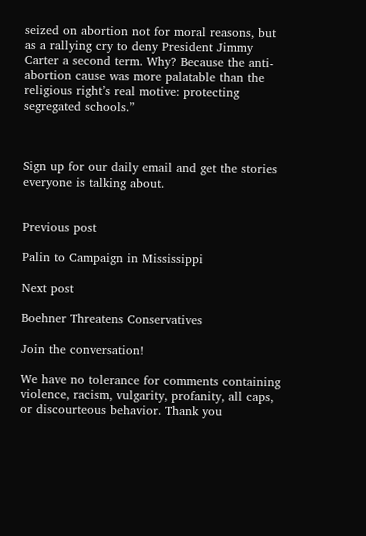seized on abortion not for moral reasons, but as a rallying cry to deny President Jimmy Carter a second term. Why? Because the anti-abortion cause was more palatable than the religious right’s real motive: protecting segregated schools.”



Sign up for our daily email and get the stories everyone is talking about.


Previous post

Palin to Campaign in Mississippi

Next post

Boehner Threatens Conservatives

Join the conversation!

We have no tolerance for comments containing violence, racism, vulgarity, profanity, all caps, or discourteous behavior. Thank you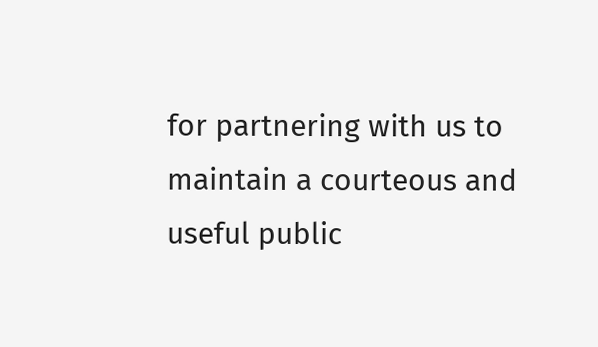for partnering with us to maintain a courteous and useful public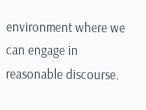environment where we can engage in reasonable discourse.